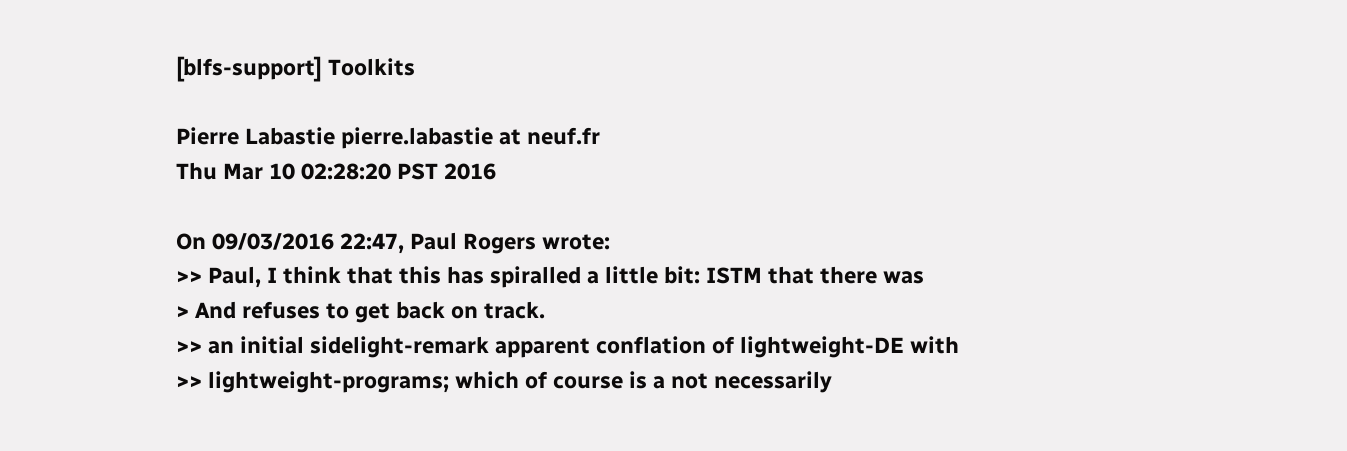[blfs-support] Toolkits

Pierre Labastie pierre.labastie at neuf.fr
Thu Mar 10 02:28:20 PST 2016

On 09/03/2016 22:47, Paul Rogers wrote:
>> Paul, I think that this has spiralled a little bit: ISTM that there was
> And refuses to get back on track.
>> an initial sidelight-remark apparent conflation of lightweight-DE with
>> lightweight-programs; which of course is a not necessarily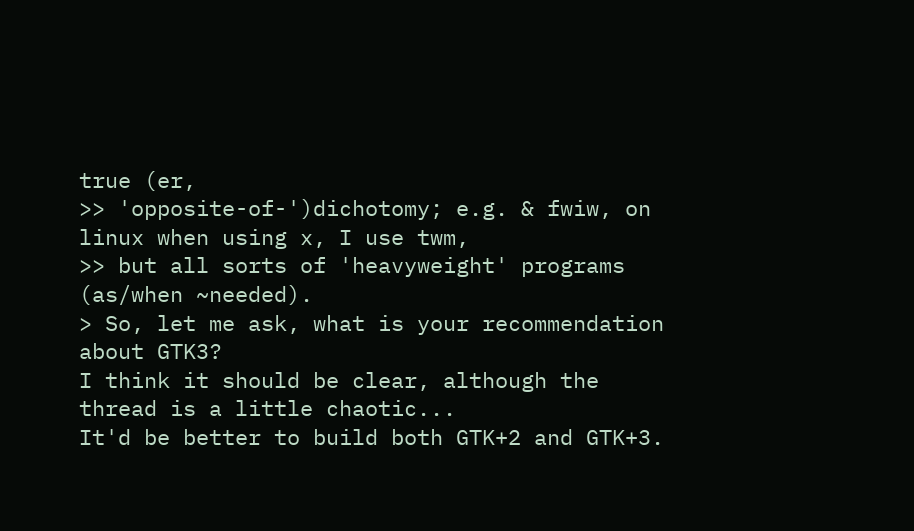true (er,
>> 'opposite-of-')dichotomy; e.g. & fwiw, on linux when using x, I use twm,
>> but all sorts of 'heavyweight' programs (as/when ~needed).
> So, let me ask, what is your recommendation about GTK3?
I think it should be clear, although the thread is a little chaotic...
It'd be better to build both GTK+2 and GTK+3.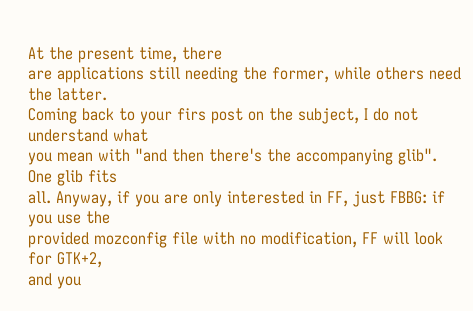At the present time, there
are applications still needing the former, while others need the latter.
Coming back to your firs post on the subject, I do not understand what
you mean with "and then there's the accompanying glib". One glib fits
all. Anyway, if you are only interested in FF, just FBBG: if you use the
provided mozconfig file with no modification, FF will look for GTK+2,
and you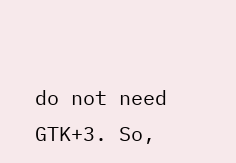do not need GTK+3. So,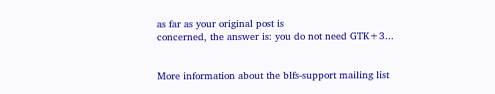as far as your original post is
concerned, the answer is: you do not need GTK+3...


More information about the blfs-support mailing list